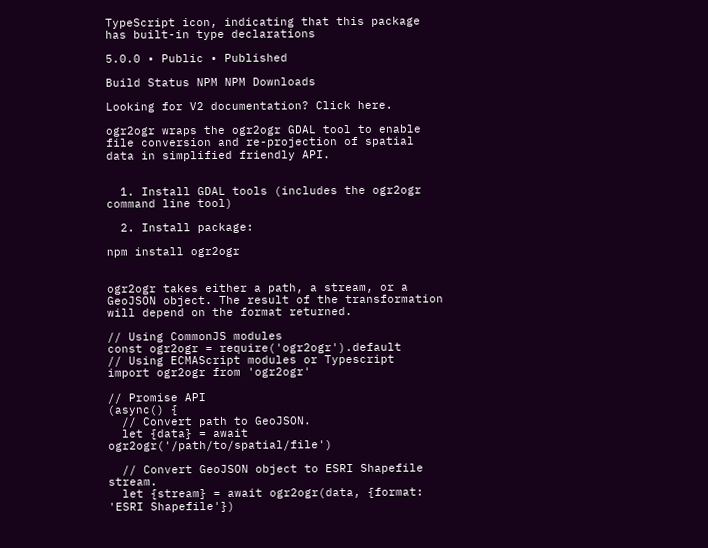TypeScript icon, indicating that this package has built-in type declarations

5.0.0 • Public • Published

Build Status NPM NPM Downloads

Looking for V2 documentation? Click here.

ogr2ogr wraps the ogr2ogr GDAL tool to enable file conversion and re-projection of spatial data in simplified friendly API.


  1. Install GDAL tools (includes the ogr2ogr command line tool)

  2. Install package:

npm install ogr2ogr


ogr2ogr takes either a path, a stream, or a GeoJSON object. The result of the transformation will depend on the format returned.

// Using CommonJS modules
const ogr2ogr = require('ogr2ogr').default
// Using ECMAScript modules or Typescript
import ogr2ogr from 'ogr2ogr'

// Promise API
(async() {
  // Convert path to GeoJSON.
  let {data} = await ogr2ogr('/path/to/spatial/file')

  // Convert GeoJSON object to ESRI Shapefile stream.
  let {stream} = await ogr2ogr(data, {format: 'ESRI Shapefile'})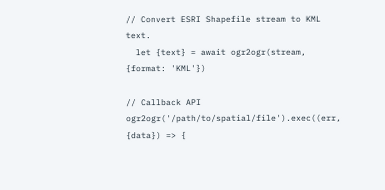// Convert ESRI Shapefile stream to KML text.
  let {text} = await ogr2ogr(stream, {format: 'KML'})

// Callback API
ogr2ogr('/path/to/spatial/file').exec((err, {data}) => {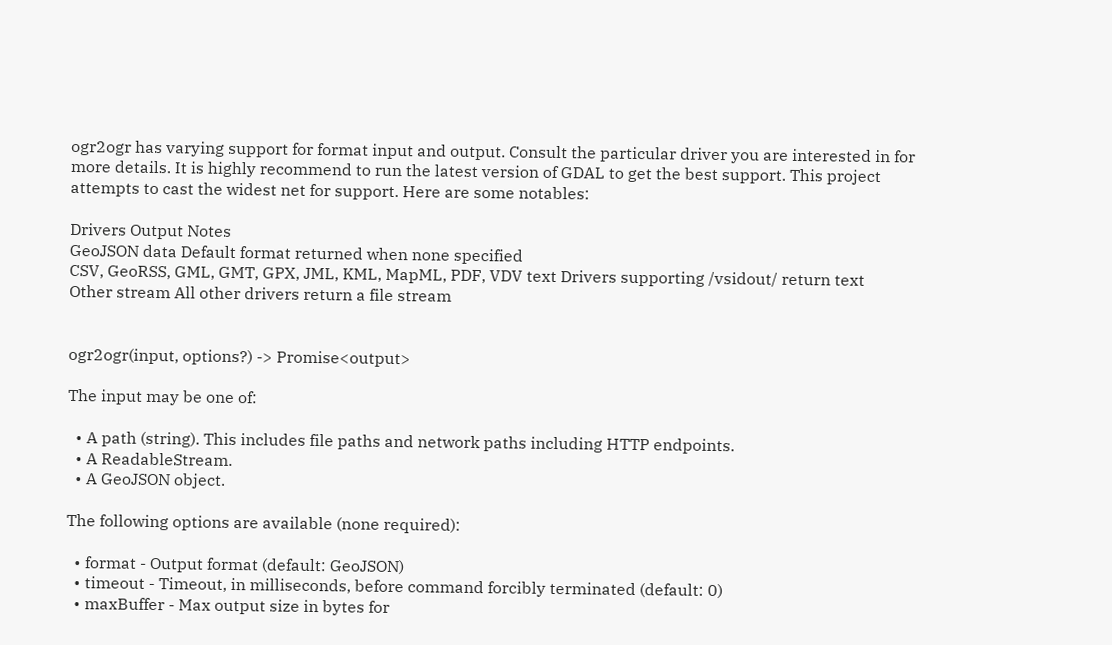ogr2ogr has varying support for format input and output. Consult the particular driver you are interested in for more details. It is highly recommend to run the latest version of GDAL to get the best support. This project attempts to cast the widest net for support. Here are some notables:

Drivers Output Notes
GeoJSON data Default format returned when none specified
CSV, GeoRSS, GML, GMT, GPX, JML, KML, MapML, PDF, VDV text Drivers supporting /vsidout/ return text
Other stream All other drivers return a file stream


ogr2ogr(input, options?) -> Promise<output>

The input may be one of:

  • A path (string). This includes file paths and network paths including HTTP endpoints.
  • A ReadableStream.
  • A GeoJSON object.

The following options are available (none required):

  • format - Output format (default: GeoJSON)
  • timeout - Timeout, in milliseconds, before command forcibly terminated (default: 0)
  • maxBuffer - Max output size in bytes for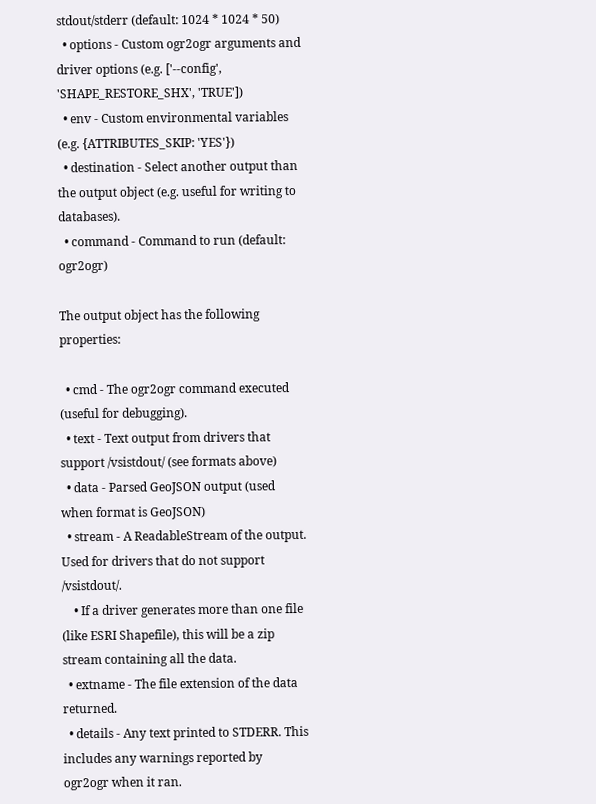stdout/stderr (default: 1024 * 1024 * 50)
  • options - Custom ogr2ogr arguments and driver options (e.g. ['--config', 'SHAPE_RESTORE_SHX', 'TRUE'])
  • env - Custom environmental variables (e.g. {ATTRIBUTES_SKIP: 'YES'})
  • destination - Select another output than the output object (e.g. useful for writing to databases).
  • command - Command to run (default: ogr2ogr)

The output object has the following properties:

  • cmd - The ogr2ogr command executed (useful for debugging).
  • text - Text output from drivers that support /vsistdout/ (see formats above)
  • data - Parsed GeoJSON output (used when format is GeoJSON)
  • stream - A ReadableStream of the output. Used for drivers that do not support /vsistdout/.
    • If a driver generates more than one file (like ESRI Shapefile), this will be a zip stream containing all the data.
  • extname - The file extension of the data returned.
  • details - Any text printed to STDERR. This includes any warnings reported by ogr2ogr when it ran.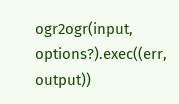ogr2ogr(input, options?).exec((err, output))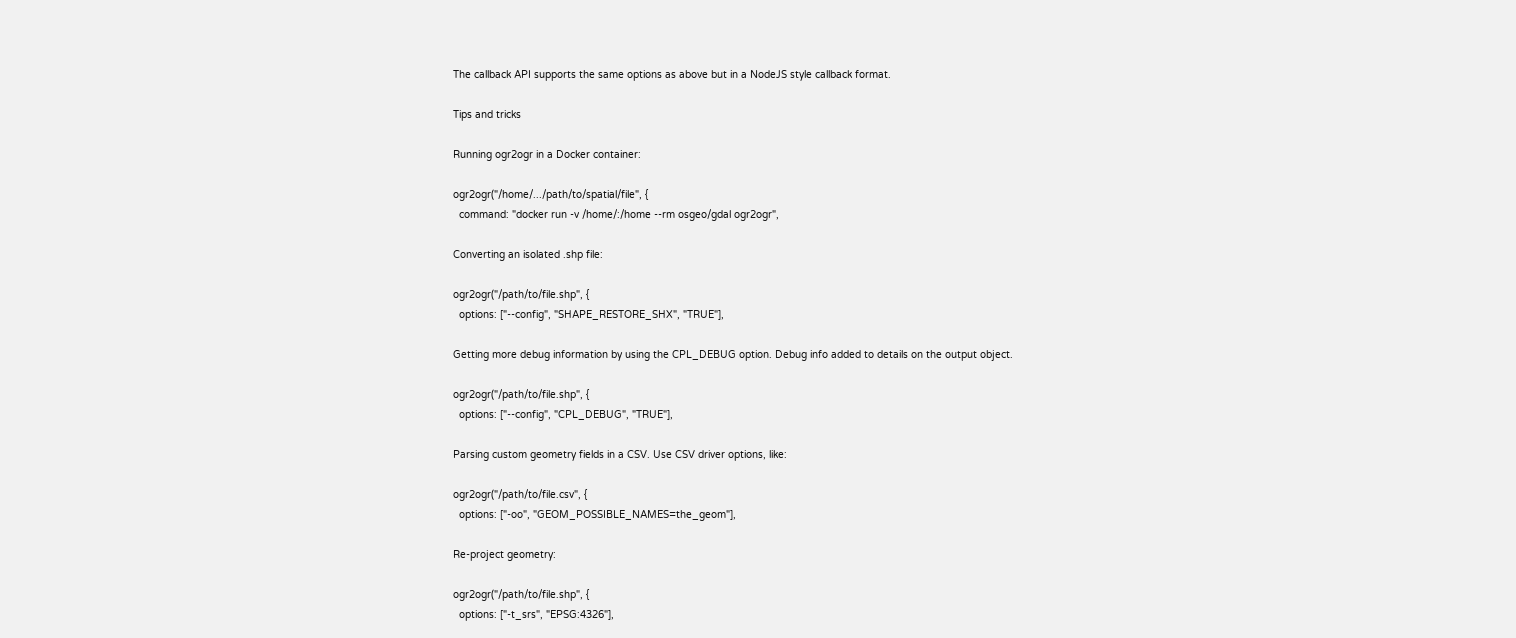The callback API supports the same options as above but in a NodeJS style callback format.

Tips and tricks

Running ogr2ogr in a Docker container:

ogr2ogr("/home/.../path/to/spatial/file", {
  command: "docker run -v /home/:/home --rm osgeo/gdal ogr2ogr",

Converting an isolated .shp file:

ogr2ogr("/path/to/file.shp", {
  options: ["--config", "SHAPE_RESTORE_SHX", "TRUE"],

Getting more debug information by using the CPL_DEBUG option. Debug info added to details on the output object.

ogr2ogr("/path/to/file.shp", {
  options: ["--config", "CPL_DEBUG", "TRUE"],

Parsing custom geometry fields in a CSV. Use CSV driver options, like:

ogr2ogr("/path/to/file.csv", {
  options: ["-oo", "GEOM_POSSIBLE_NAMES=the_geom"],

Re-project geometry:

ogr2ogr("/path/to/file.shp", {
  options: ["-t_srs", "EPSG:4326"],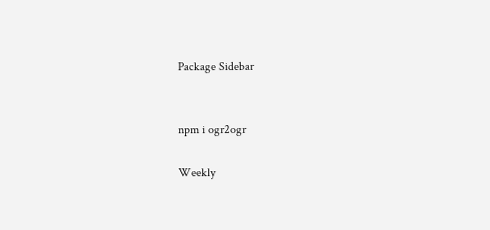Package Sidebar


npm i ogr2ogr

Weekly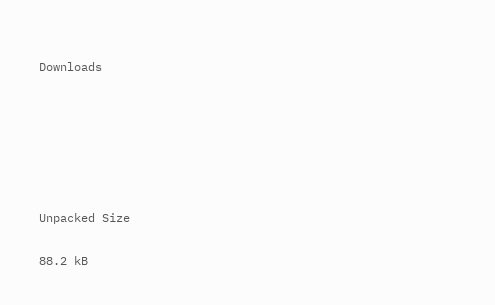Downloads






Unpacked Size

88.2 kB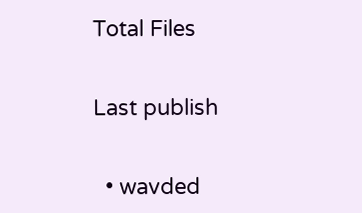Total Files


Last publish


  • wavded